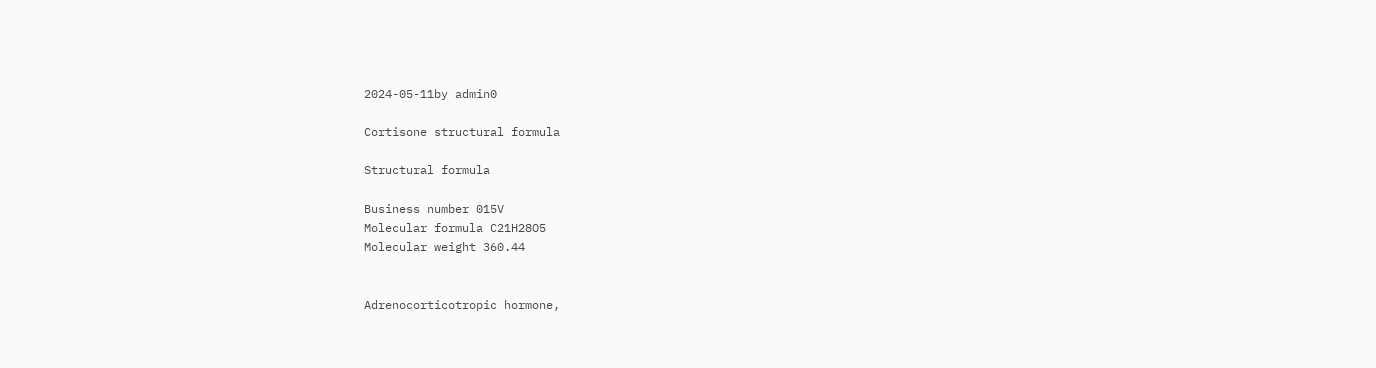2024-05-11by admin0

Cortisone structural formula

Structural formula

Business number 015V
Molecular formula C21H28O5
Molecular weight 360.44


Adrenocorticotropic hormone,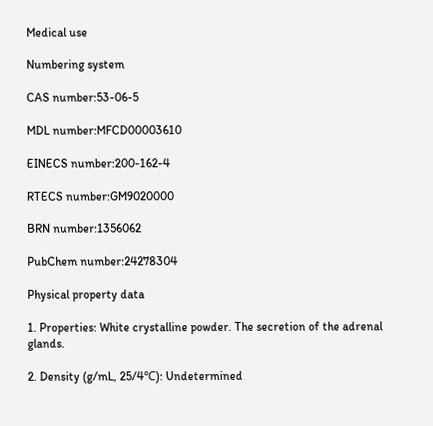Medical use

Numbering system

CAS number:53-06-5

MDL number:MFCD00003610

EINECS number:200-162-4

RTECS number:GM9020000

BRN number:1356062

PubChem number:24278304

Physical property data

1. Properties: White crystalline powder. The secretion of the adrenal glands.

2. Density (g/mL, 25/4℃): Undetermined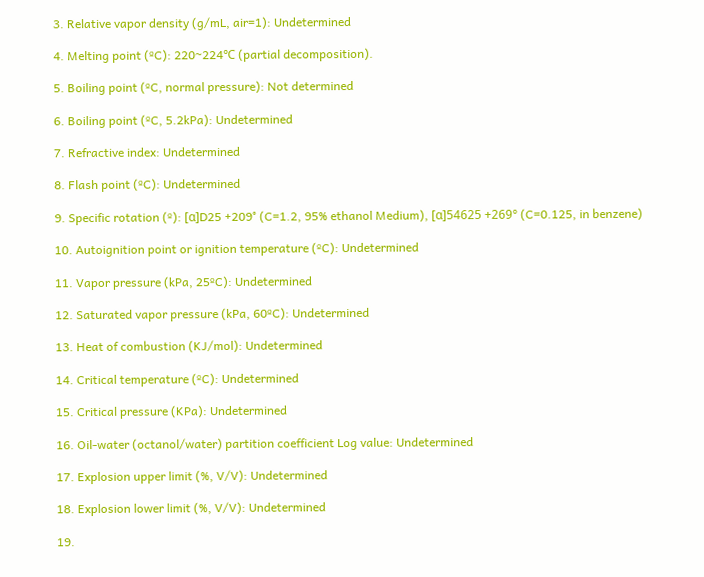3. Relative vapor density (g/mL, air=1): Undetermined

4. Melting point (ºC): 220~224℃ (partial decomposition).

5. Boiling point (ºC, normal pressure): Not determined

6. Boiling point (ºC, 5.2kPa): Undetermined

7. Refractive index: Undetermined

8. Flash point (ºC): Undetermined

9. Specific rotation (º): [α]D25 +209° (C=1.2, 95% ethanol Medium), [α]54625 +269° (C=0.125, in benzene)

10. Autoignition point or ignition temperature (ºC): Undetermined

11. Vapor pressure (kPa, 25ºC): Undetermined

12. Saturated vapor pressure (kPa, 60ºC): Undetermined

13. Heat of combustion (KJ/mol): Undetermined

14. Critical temperature (ºC): Undetermined

15. Critical pressure (KPa): Undetermined

16. Oil-water (octanol/water) partition coefficient Log value: Undetermined

17. Explosion upper limit (%, V/V): Undetermined

18. Explosion lower limit (%, V/V): Undetermined

19.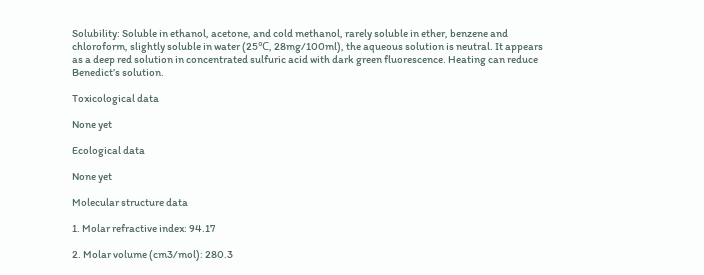Solubility: Soluble in ethanol, acetone, and cold methanol, rarely soluble in ether, benzene and chloroform, slightly soluble in water (25℃, 28mg/100ml), the aqueous solution is neutral. It appears as a deep red solution in concentrated sulfuric acid with dark green fluorescence. Heating can reduce Benedict’s solution.

Toxicological data

None yet

Ecological data

None yet

Molecular structure data

1. Molar refractive index: 94.17

2. Molar volume (cm3/mol): 280.3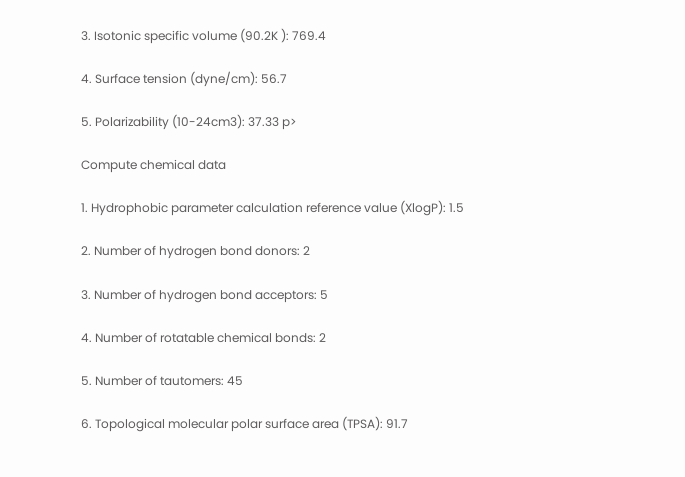3. Isotonic specific volume (90.2K ): 769.4

4. Surface tension (dyne/cm): 56.7

5. Polarizability (10-24cm3): 37.33 p>

Compute chemical data

1. Hydrophobic parameter calculation reference value (XlogP): 1.5

2. Number of hydrogen bond donors: 2

3. Number of hydrogen bond acceptors: 5

4. Number of rotatable chemical bonds: 2

5. Number of tautomers: 45

6. Topological molecular polar surface area (TPSA): 91.7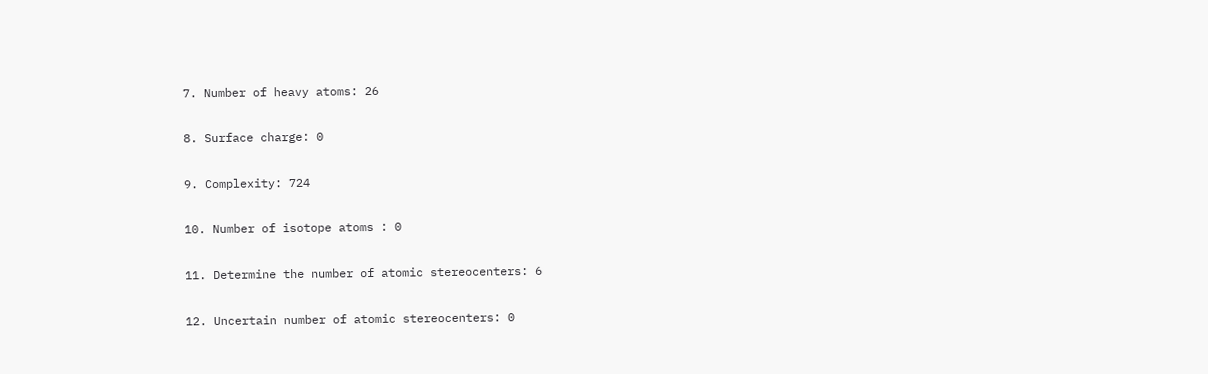7. Number of heavy atoms: 26

8. Surface charge: 0

9. Complexity: 724

10. Number of isotope atoms : 0

11. Determine the number of atomic stereocenters: 6

12. Uncertain number of atomic stereocenters: 0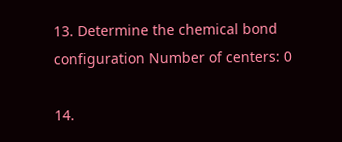13. Determine the chemical bond configuration Number of centers: 0

14.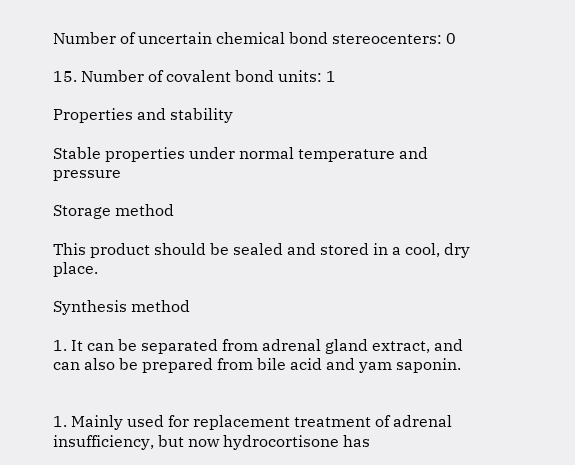Number of uncertain chemical bond stereocenters: 0

15. Number of covalent bond units: 1

Properties and stability

Stable properties under normal temperature and pressure

Storage method

This product should be sealed and stored in a cool, dry place.

Synthesis method

1. It can be separated from adrenal gland extract, and can also be prepared from bile acid and yam saponin.


1. Mainly used for replacement treatment of adrenal insufficiency, but now hydrocortisone has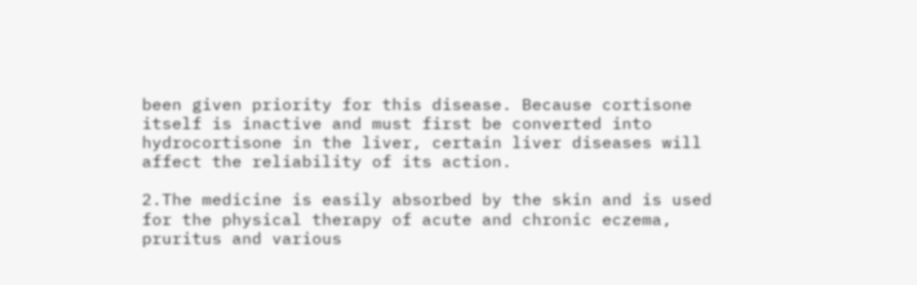been given priority for this disease. Because cortisone itself is inactive and must first be converted into hydrocortisone in the liver, certain liver diseases will affect the reliability of its action.

2.The medicine is easily absorbed by the skin and is used for the physical therapy of acute and chronic eczema, pruritus and various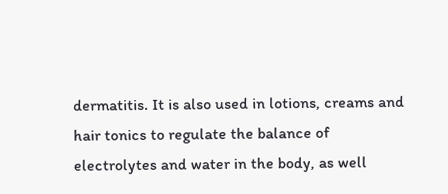dermatitis. It is also used in lotions, creams and hair tonics to regulate the balance of electrolytes and water in the body, as well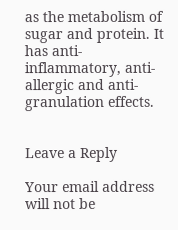as the metabolism of sugar and protein. It has anti-inflammatory, anti-allergic and anti-granulation effects.


Leave a Reply

Your email address will not be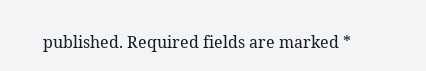published. Required fields are marked *